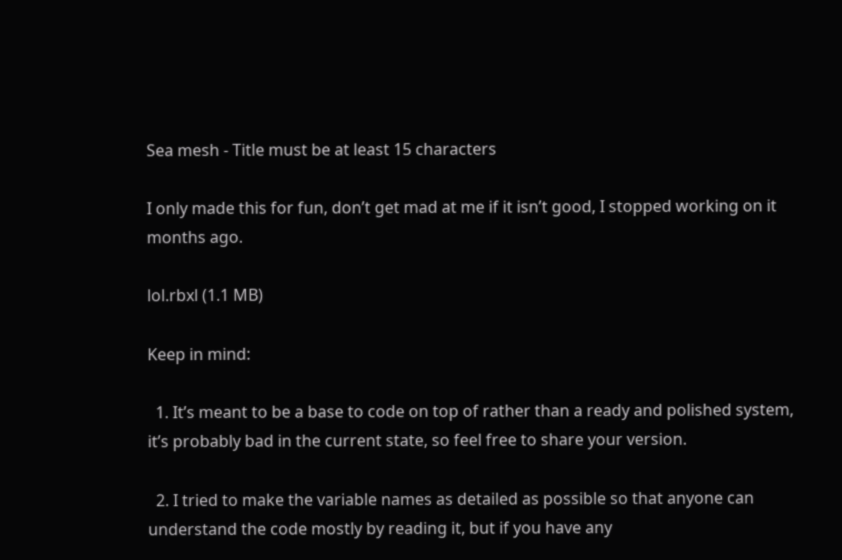Sea mesh - Title must be at least 15 characters

I only made this for fun, don’t get mad at me if it isn’t good, I stopped working on it months ago.

lol.rbxl (1.1 MB)

Keep in mind:

  1. It’s meant to be a base to code on top of rather than a ready and polished system, it’s probably bad in the current state, so feel free to share your version.

  2. I tried to make the variable names as detailed as possible so that anyone can understand the code mostly by reading it, but if you have any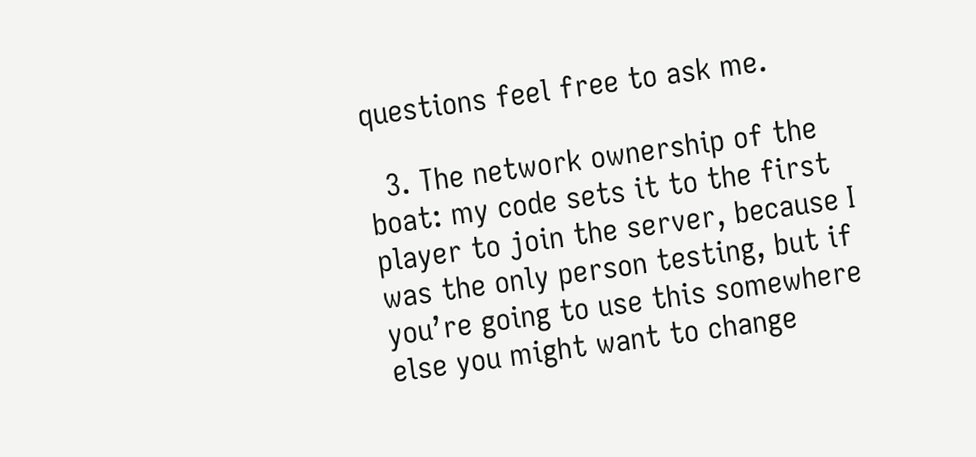questions feel free to ask me.

  3. The network ownership of the boat: my code sets it to the first player to join the server, because I was the only person testing, but if you’re going to use this somewhere else you might want to change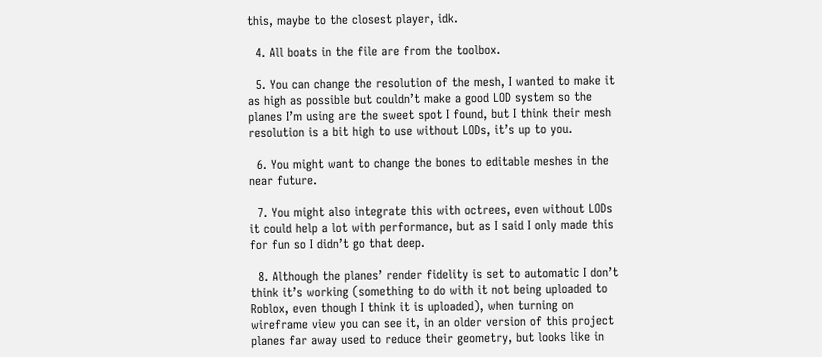this, maybe to the closest player, idk.

  4. All boats in the file are from the toolbox.

  5. You can change the resolution of the mesh, I wanted to make it as high as possible but couldn’t make a good LOD system so the planes I’m using are the sweet spot I found, but I think their mesh resolution is a bit high to use without LODs, it’s up to you.

  6. You might want to change the bones to editable meshes in the near future.

  7. You might also integrate this with octrees, even without LODs it could help a lot with performance, but as I said I only made this for fun so I didn’t go that deep.

  8. Although the planes’ render fidelity is set to automatic I don’t think it’s working (something to do with it not being uploaded to Roblox, even though I think it is uploaded), when turning on wireframe view you can see it, in an older version of this project planes far away used to reduce their geometry, but looks like in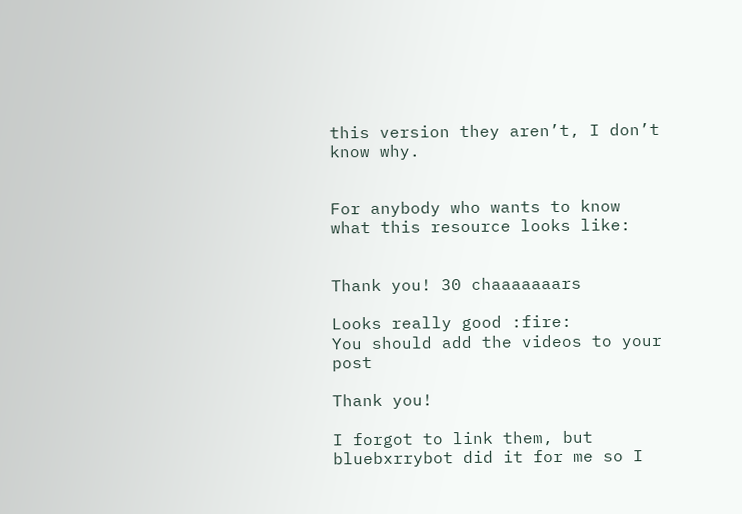this version they aren’t, I don’t know why.


For anybody who wants to know what this resource looks like:


Thank you! 30 chaaaaaaars

Looks really good :fire:
You should add the videos to your post

Thank you!

I forgot to link them, but bluebxrrybot did it for me so I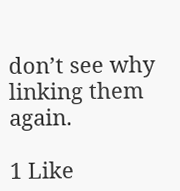don’t see why linking them again.

1 Like